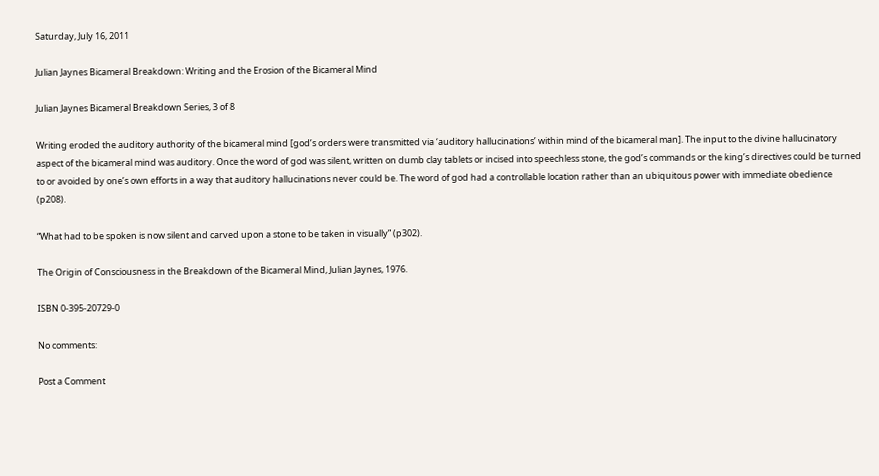Saturday, July 16, 2011

Julian Jaynes Bicameral Breakdown: Writing and the Erosion of the Bicameral Mind

Julian Jaynes Bicameral Breakdown Series, 3 of 8

Writing eroded the auditory authority of the bicameral mind [god’s orders were transmitted via ‘auditory hallucinations’ within mind of the bicameral man]. The input to the divine hallucinatory aspect of the bicameral mind was auditory. Once the word of god was silent, written on dumb clay tablets or incised into speechless stone, the god’s commands or the king’s directives could be turned to or avoided by one’s own efforts in a way that auditory hallucinations never could be. The word of god had a controllable location rather than an ubiquitous power with immediate obedience (p208).

“What had to be spoken is now silent and carved upon a stone to be taken in visually” (p302).

The Origin of Consciousness in the Breakdown of the Bicameral Mind, Julian Jaynes, 1976.

ISBN 0-395-20729-0

No comments:

Post a Comment